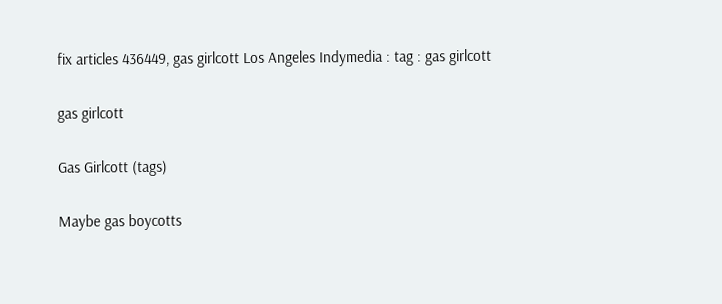fix articles 436449, gas girlcott Los Angeles Indymedia : tag : gas girlcott

gas girlcott

Gas Girlcott (tags)

Maybe gas boycotts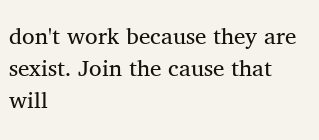don't work because they are sexist. Join the cause that will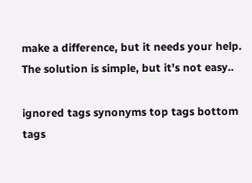make a difference, but it needs your help. The solution is simple, but it's not easy..

ignored tags synonyms top tags bottom tags